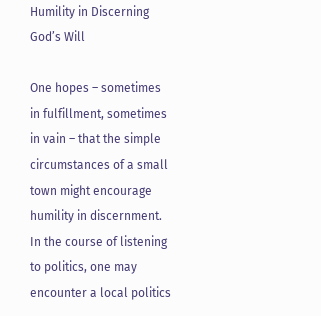Humility in Discerning God’s Will

One hopes – sometimes in fulfillment, sometimes in vain – that the simple circumstances of a small town might encourage humility in discernment.  In the course of listening to politics, one may encounter a local politics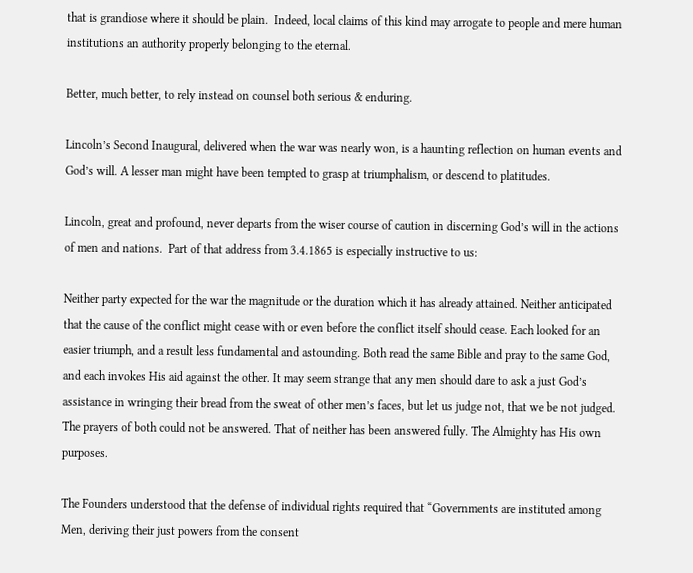that is grandiose where it should be plain.  Indeed, local claims of this kind may arrogate to people and mere human institutions an authority properly belonging to the eternal.

Better, much better, to rely instead on counsel both serious & enduring.

Lincoln’s Second Inaugural, delivered when the war was nearly won, is a haunting reflection on human events and God’s will. A lesser man might have been tempted to grasp at triumphalism, or descend to platitudes.

Lincoln, great and profound, never departs from the wiser course of caution in discerning God’s will in the actions of men and nations.  Part of that address from 3.4.1865 is especially instructive to us:

Neither party expected for the war the magnitude or the duration which it has already attained. Neither anticipated that the cause of the conflict might cease with or even before the conflict itself should cease. Each looked for an easier triumph, and a result less fundamental and astounding. Both read the same Bible and pray to the same God, and each invokes His aid against the other. It may seem strange that any men should dare to ask a just God’s assistance in wringing their bread from the sweat of other men’s faces, but let us judge not, that we be not judged. The prayers of both could not be answered. That of neither has been answered fully. The Almighty has His own purposes.

The Founders understood that the defense of individual rights required that “Governments are instituted among Men, deriving their just powers from the consent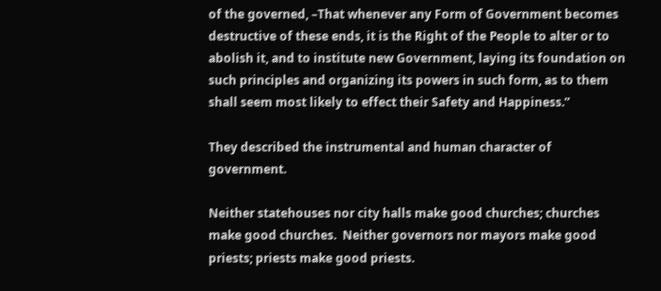of the governed, –That whenever any Form of Government becomes destructive of these ends, it is the Right of the People to alter or to abolish it, and to institute new Government, laying its foundation on such principles and organizing its powers in such form, as to them shall seem most likely to effect their Safety and Happiness.”

They described the instrumental and human character of government.

Neither statehouses nor city halls make good churches; churches make good churches.  Neither governors nor mayors make good priests; priests make good priests.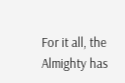For it all, the Almighty has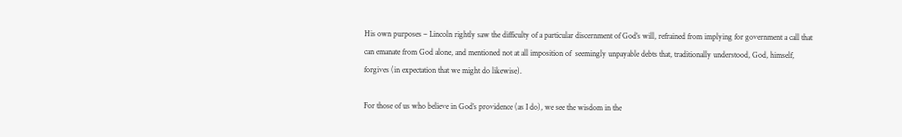His own purposes – Lincoln rightly saw the difficulty of a particular discernment of God’s will, refrained from implying for government a call that can emanate from God alone, and mentioned not at all imposition of  seemingly unpayable debts that, traditionally understood, God, himself, forgives (in expectation that we might do likewise).

For those of us who believe in God’s providence (as I do), we see the wisdom in the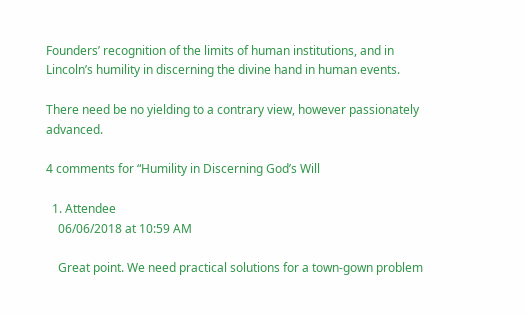Founders’ recognition of the limits of human institutions, and in Lincoln’s humility in discerning the divine hand in human events.

There need be no yielding to a contrary view, however passionately advanced.

4 comments for “Humility in Discerning God’s Will

  1. Attendee
    06/06/2018 at 10:59 AM

    Great point. We need practical solutions for a town-gown problem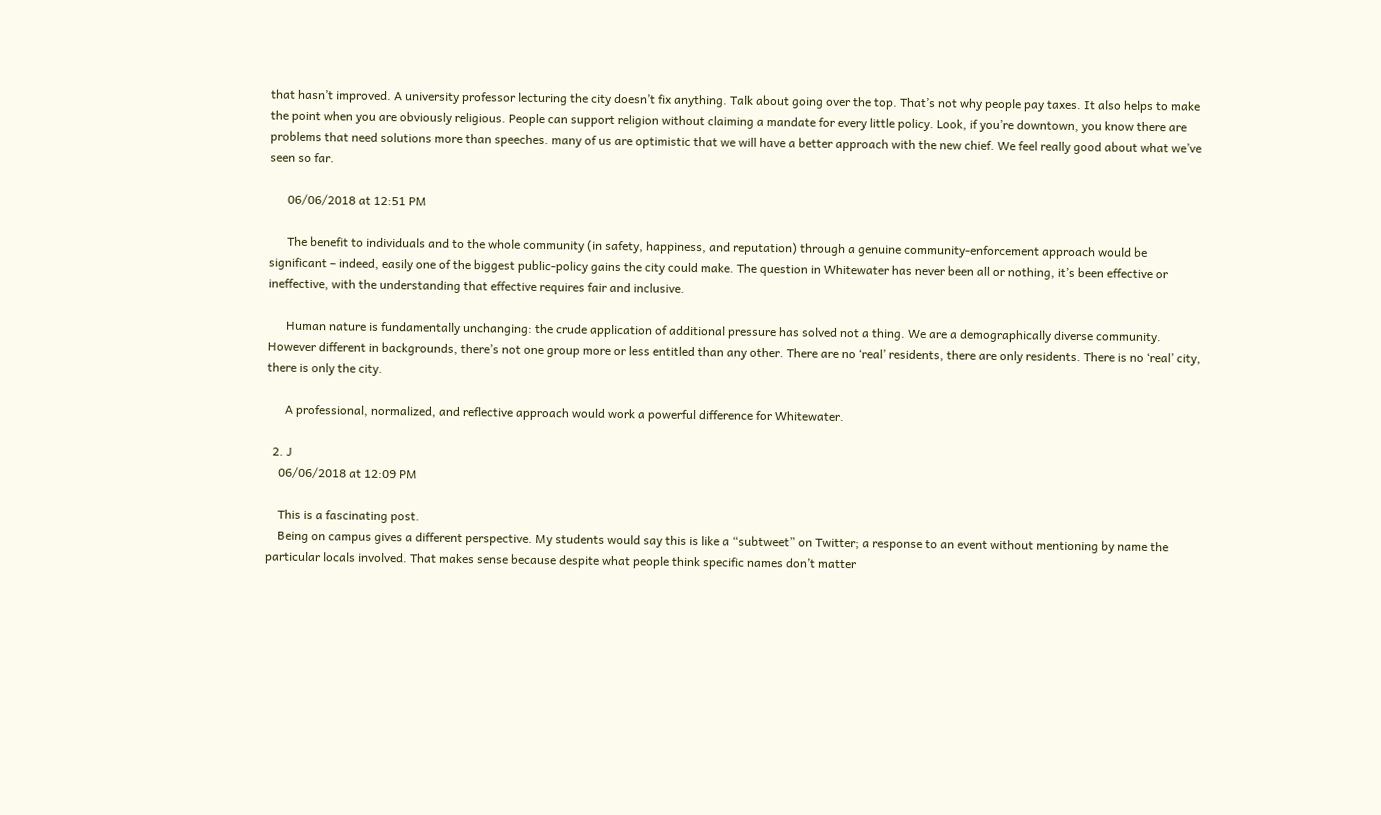that hasn’t improved. A university professor lecturing the city doesn’t fix anything. Talk about going over the top. That’s not why people pay taxes. It also helps to make the point when you are obviously religious. People can support religion without claiming a mandate for every little policy. Look, if you’re downtown, you know there are problems that need solutions more than speeches. many of us are optimistic that we will have a better approach with the new chief. We feel really good about what we’ve seen so far.

      06/06/2018 at 12:51 PM

      The benefit to individuals and to the whole community (in safety, happiness, and reputation) through a genuine community-enforcement approach would be significant – indeed, easily one of the biggest public-policy gains the city could make. The question in Whitewater has never been all or nothing, it’s been effective or ineffective, with the understanding that effective requires fair and inclusive.

      Human nature is fundamentally unchanging: the crude application of additional pressure has solved not a thing. We are a demographically diverse community. However different in backgrounds, there’s not one group more or less entitled than any other. There are no ‘real’ residents, there are only residents. There is no ‘real’ city, there is only the city.

      A professional, normalized, and reflective approach would work a powerful difference for Whitewater.

  2. J
    06/06/2018 at 12:09 PM

    This is a fascinating post.
    Being on campus gives a different perspective. My students would say this is like a “subtweet” on Twitter; a response to an event without mentioning by name the particular locals involved. That makes sense because despite what people think specific names don’t matter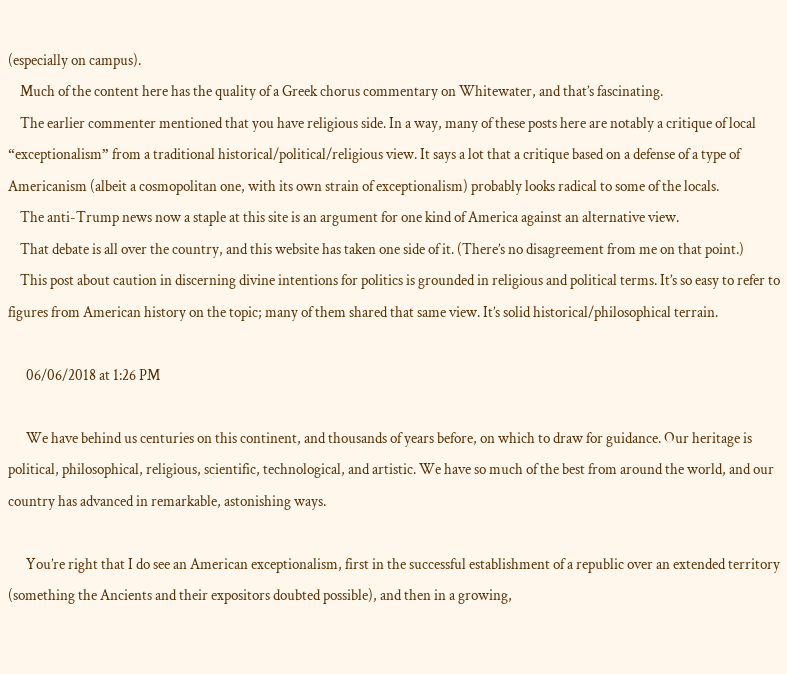(especially on campus).
    Much of the content here has the quality of a Greek chorus commentary on Whitewater, and that’s fascinating.
    The earlier commenter mentioned that you have religious side. In a way, many of these posts here are notably a critique of local “exceptionalism” from a traditional historical/political/religious view. It says a lot that a critique based on a defense of a type of Americanism (albeit a cosmopolitan one, with its own strain of exceptionalism) probably looks radical to some of the locals.
    The anti-Trump news now a staple at this site is an argument for one kind of America against an alternative view.
    That debate is all over the country, and this website has taken one side of it. (There’s no disagreement from me on that point.)
    This post about caution in discerning divine intentions for politics is grounded in religious and political terms. It’s so easy to refer to figures from American history on the topic; many of them shared that same view. It’s solid historical/philosophical terrain.

      06/06/2018 at 1:26 PM

      We have behind us centuries on this continent, and thousands of years before, on which to draw for guidance. Our heritage is political, philosophical, religious, scientific, technological, and artistic. We have so much of the best from around the world, and our country has advanced in remarkable, astonishing ways.

      You’re right that I do see an American exceptionalism, first in the successful establishment of a republic over an extended territory (something the Ancients and their expositors doubted possible), and then in a growing,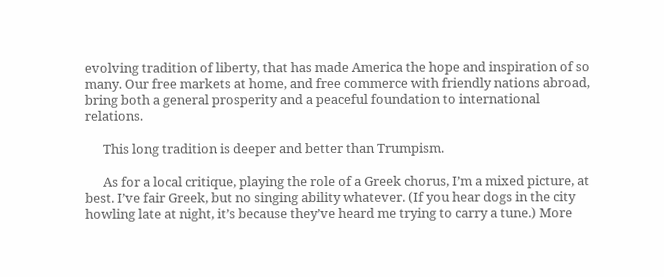evolving tradition of liberty, that has made America the hope and inspiration of so many. Our free markets at home, and free commerce with friendly nations abroad, bring both a general prosperity and a peaceful foundation to international relations.

      This long tradition is deeper and better than Trumpism.

      As for a local critique, playing the role of a Greek chorus, I’m a mixed picture, at best. I’ve fair Greek, but no singing ability whatever. (If you hear dogs in the city howling late at night, it’s because they’ve heard me trying to carry a tune.) More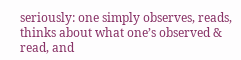seriously: one simply observes, reads, thinks about what one’s observed & read, and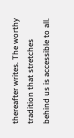thereafter writes. The worthy tradition that stretches behind us is accessible to all.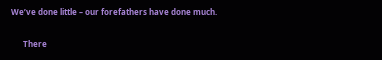We’ve done little – our forefathers have done much.

      There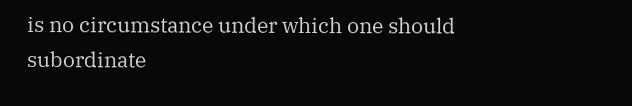is no circumstance under which one should subordinate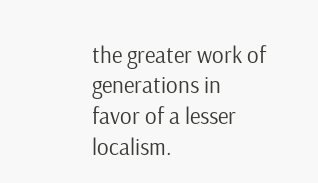the greater work of generations in favor of a lesser localism.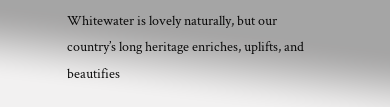Whitewater is lovely naturally, but our country’s long heritage enriches, uplifts, and beautifies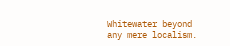Whitewater beyond any mere localism.